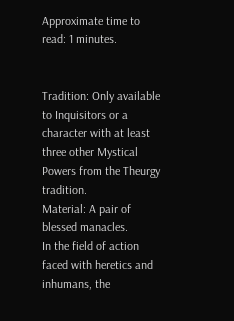Approximate time to read: 1 minutes.


Tradition: Only available to Inquisitors or a character with at least three other Mystical Powers from the Theurgy tradition.
Material: A pair of blessed manacles.
In the field of action faced with heretics and inhumans, the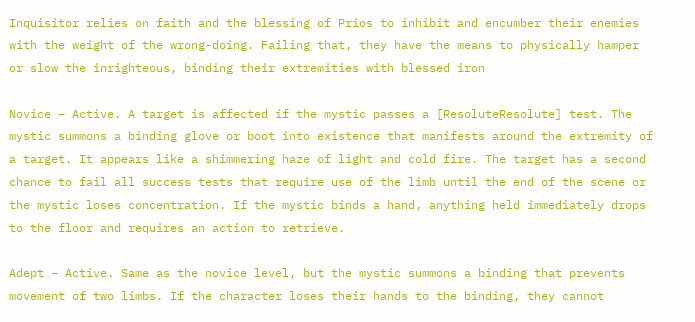Inquisitor relies on faith and the blessing of Prios to inhibit and encumber their enemies with the weight of the wrong-doing. Failing that, they have the means to physically hamper or slow the inrighteous, binding their extremities with blessed iron

Novice – Active. A target is affected if the mystic passes a [ResoluteResolute] test. The mystic summons a binding glove or boot into existence that manifests around the extremity of a target. It appears like a shimmering haze of light and cold fire. The target has a second chance to fail all success tests that require use of the limb until the end of the scene or the mystic loses concentration. If the mystic binds a hand, anything held immediately drops to the floor and requires an action to retrieve.

Adept – Active. Same as the novice level, but the mystic summons a binding that prevents movement of two limbs. If the character loses their hands to the binding, they cannot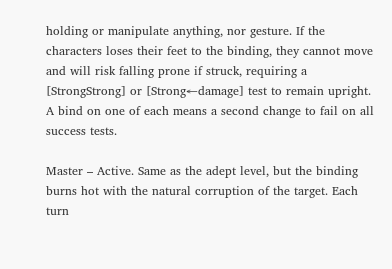holding or manipulate anything, nor gesture. If the characters loses their feet to the binding, they cannot move and will risk falling prone if struck, requiring a [StrongStrong] or [Strong←damage] test to remain upright. A bind on one of each means a second change to fail on all success tests.

Master – Active. Same as the adept level, but the binding burns hot with the natural corruption of the target. Each turn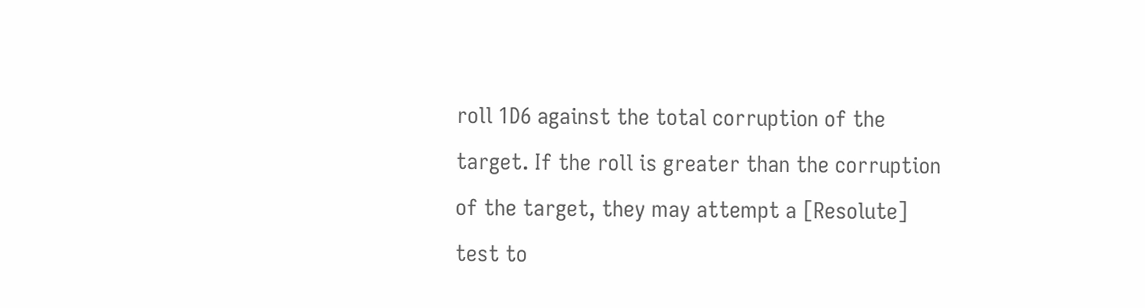roll 1D6 against the total corruption of the target. If the roll is greater than the corruption of the target, they may attempt a [Resolute] test to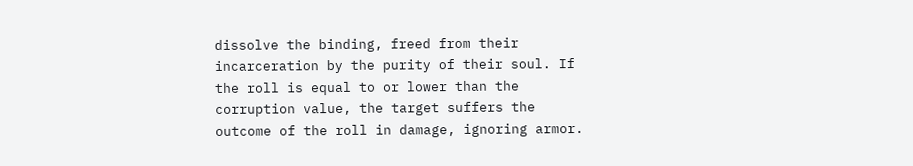dissolve the binding, freed from their incarceration by the purity of their soul. If the roll is equal to or lower than the corruption value, the target suffers the outcome of the roll in damage, ignoring armor.